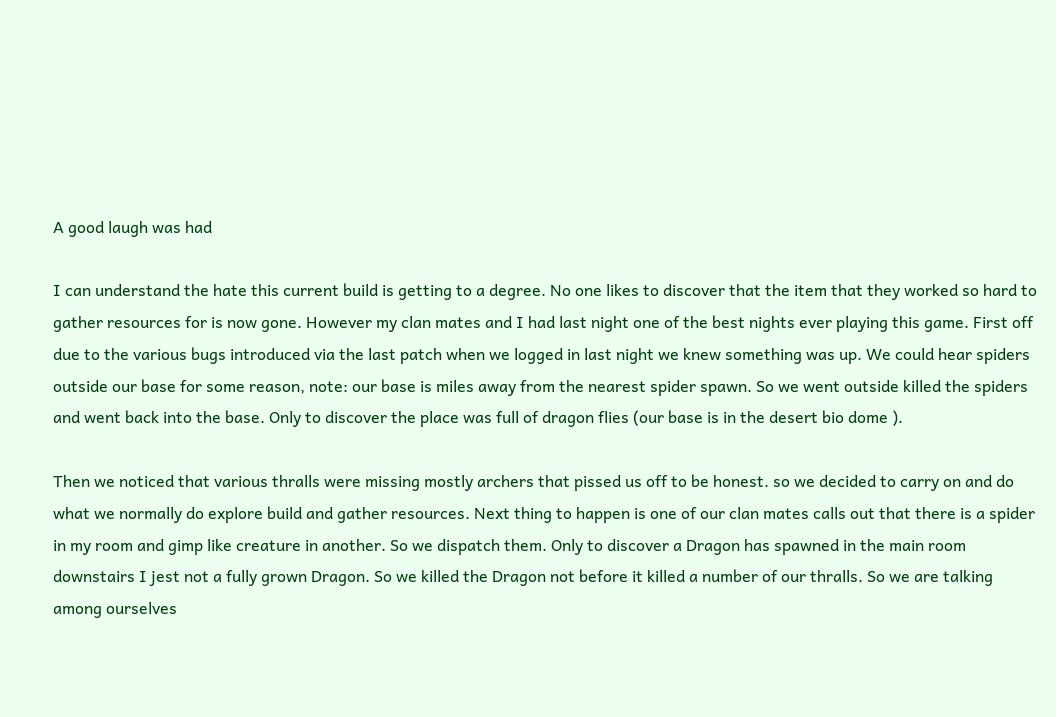A good laugh was had

I can understand the hate this current build is getting to a degree. No one likes to discover that the item that they worked so hard to gather resources for is now gone. However my clan mates and I had last night one of the best nights ever playing this game. First off due to the various bugs introduced via the last patch when we logged in last night we knew something was up. We could hear spiders outside our base for some reason, note: our base is miles away from the nearest spider spawn. So we went outside killed the spiders and went back into the base. Only to discover the place was full of dragon flies (our base is in the desert bio dome ).

Then we noticed that various thralls were missing mostly archers that pissed us off to be honest. so we decided to carry on and do what we normally do explore build and gather resources. Next thing to happen is one of our clan mates calls out that there is a spider in my room and gimp like creature in another. So we dispatch them. Only to discover a Dragon has spawned in the main room downstairs I jest not a fully grown Dragon. So we killed the Dragon not before it killed a number of our thralls. So we are talking among ourselves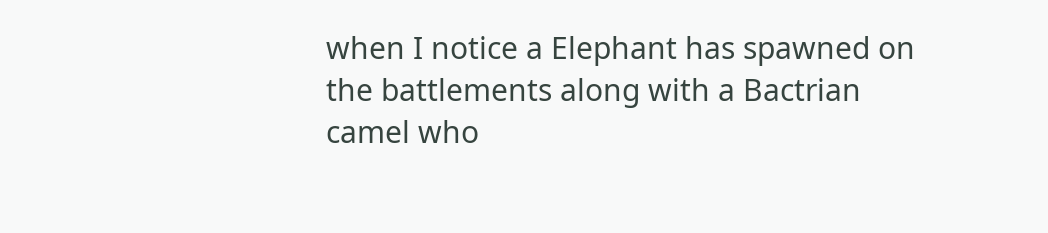when I notice a Elephant has spawned on the battlements along with a Bactrian camel who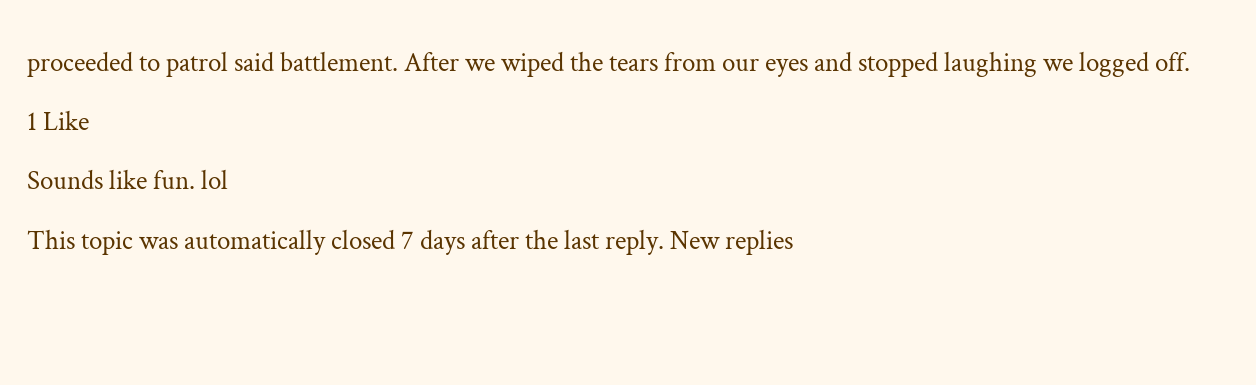proceeded to patrol said battlement. After we wiped the tears from our eyes and stopped laughing we logged off.

1 Like

Sounds like fun. lol

This topic was automatically closed 7 days after the last reply. New replies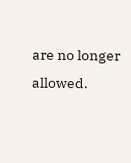are no longer allowed.